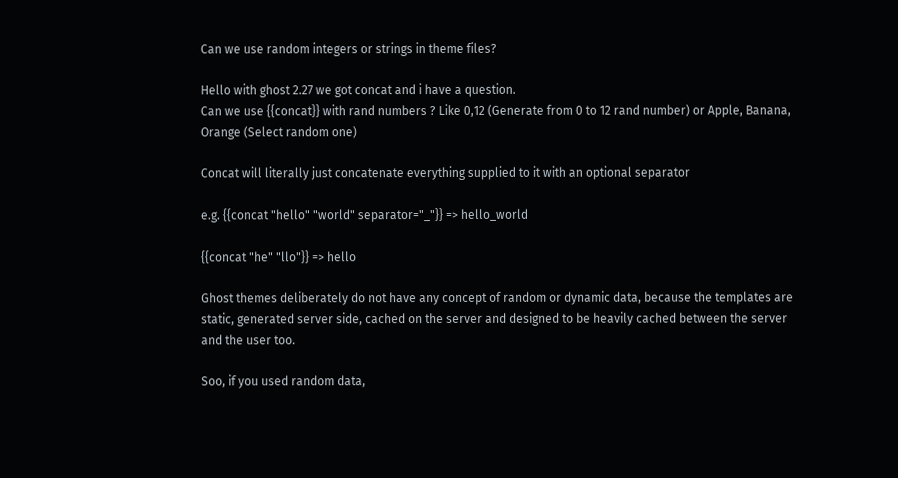Can we use random integers or strings in theme files?

Hello with ghost 2.27 we got concat and i have a question.
Can we use {{concat}} with rand numbers ? Like 0,12 (Generate from 0 to 12 rand number) or Apple, Banana, Orange (Select random one)

Concat will literally just concatenate everything supplied to it with an optional separator

e.g. {{concat "hello" "world" separator="_"}} => hello_world

{{concat "he" "llo"}} => hello

Ghost themes deliberately do not have any concept of random or dynamic data, because the templates are static, generated server side, cached on the server and designed to be heavily cached between the server and the user too.

Soo, if you used random data,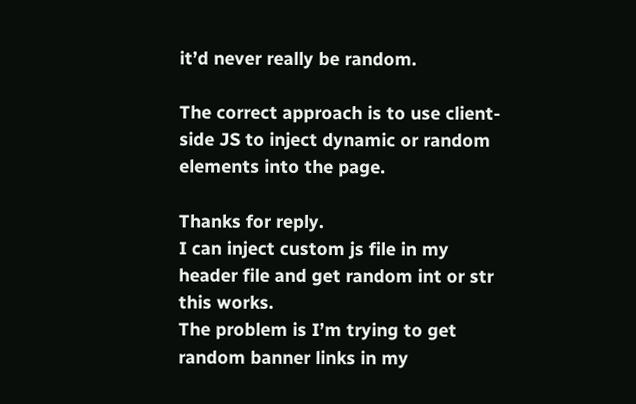it’d never really be random.

The correct approach is to use client-side JS to inject dynamic or random elements into the page.

Thanks for reply.
I can inject custom js file in my header file and get random int or str this works.
The problem is I’m trying to get random banner links in my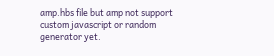amp.hbs file but amp not support custom javascript or random generator yet.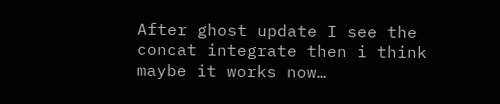After ghost update I see the concat integrate then i think maybe it works now…